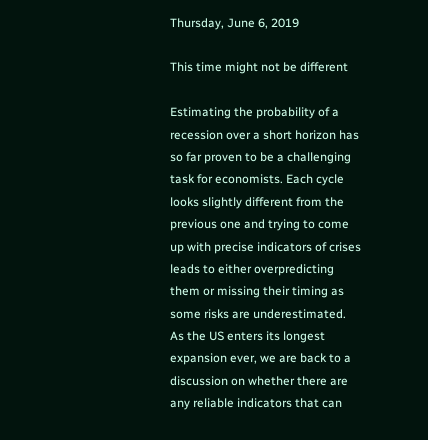Thursday, June 6, 2019

This time might not be different

Estimating the probability of a recession over a short horizon has so far proven to be a challenging task for economists. Each cycle looks slightly different from the previous one and trying to come up with precise indicators of crises leads to either overpredicting them or missing their timing as some risks are underestimated. As the US enters its longest expansion ever, we are back to a discussion on whether there are any reliable indicators that can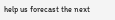help us forecast the next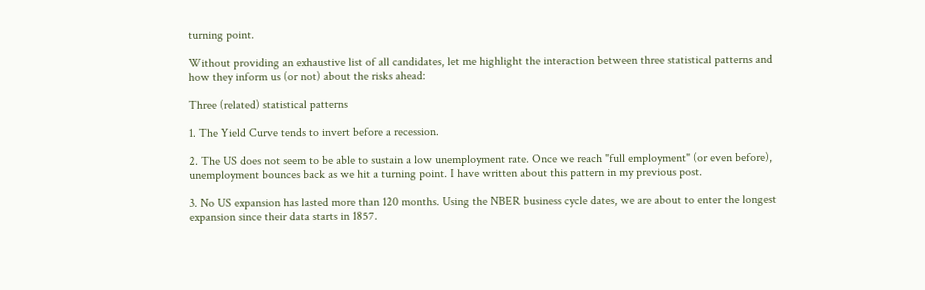turning point.

Without providing an exhaustive list of all candidates, let me highlight the interaction between three statistical patterns and how they inform us (or not) about the risks ahead:

Three (related) statistical patterns

1. The Yield Curve tends to invert before a recession.

2. The US does not seem to be able to sustain a low unemployment rate. Once we reach "full employment" (or even before), unemployment bounces back as we hit a turning point. I have written about this pattern in my previous post.

3. No US expansion has lasted more than 120 months. Using the NBER business cycle dates, we are about to enter the longest expansion since their data starts in 1857.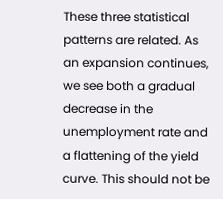These three statistical patterns are related. As an expansion continues, we see both a gradual decrease in the unemployment rate and a flattening of the yield curve. This should not be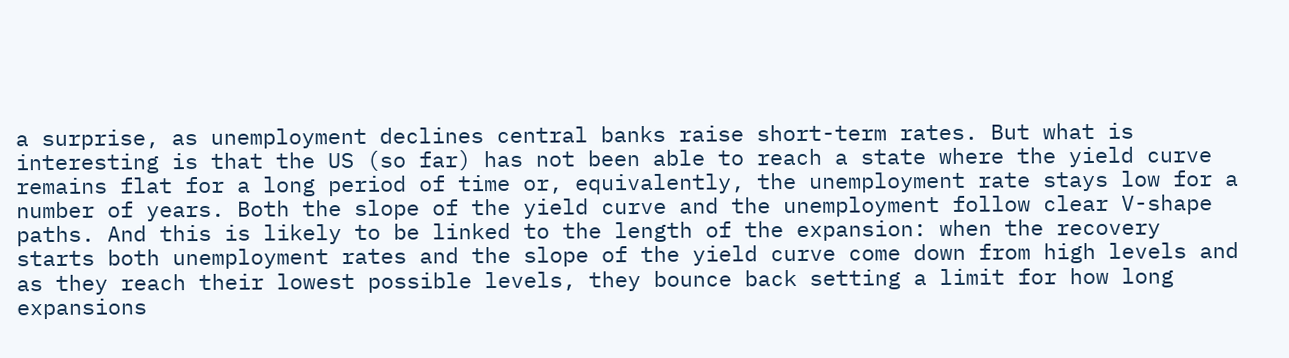a surprise, as unemployment declines central banks raise short-term rates. But what is interesting is that the US (so far) has not been able to reach a state where the yield curve remains flat for a long period of time or, equivalently, the unemployment rate stays low for a number of years. Both the slope of the yield curve and the unemployment follow clear V-shape paths. And this is likely to be linked to the length of the expansion: when the recovery starts both unemployment rates and the slope of the yield curve come down from high levels and as they reach their lowest possible levels, they bounce back setting a limit for how long expansions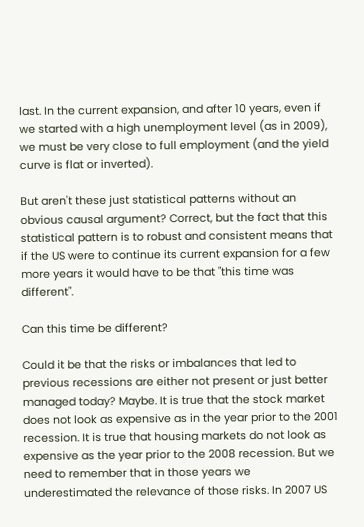last. In the current expansion, and after 10 years, even if we started with a high unemployment level (as in 2009), we must be very close to full employment (and the yield curve is flat or inverted).

But aren't these just statistical patterns without an obvious causal argument? Correct, but the fact that this statistical pattern is to robust and consistent means that if the US were to continue its current expansion for a few more years it would have to be that "this time was different".

Can this time be different?

Could it be that the risks or imbalances that led to previous recessions are either not present or just better managed today? Maybe. It is true that the stock market does not look as expensive as in the year prior to the 2001 recession. It is true that housing markets do not look as expensive as the year prior to the 2008 recession. But we need to remember that in those years we underestimated the relevance of those risks. In 2007 US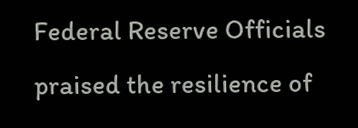Federal Reserve Officials praised the resilience of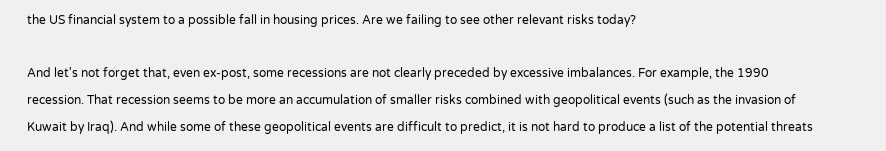the US financial system to a possible fall in housing prices. Are we failing to see other relevant risks today?

And let's not forget that, even ex-post, some recessions are not clearly preceded by excessive imbalances. For example, the 1990 recession. That recession seems to be more an accumulation of smaller risks combined with geopolitical events (such as the invasion of Kuwait by Iraq). And while some of these geopolitical events are difficult to predict, it is not hard to produce a list of the potential threats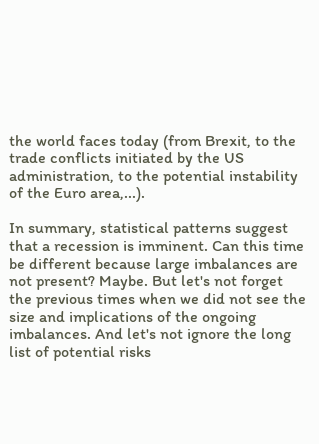the world faces today (from Brexit, to the trade conflicts initiated by the US administration, to the potential instability of the Euro area,...).

In summary, statistical patterns suggest that a recession is imminent. Can this time be different because large imbalances are not present? Maybe. But let's not forget the previous times when we did not see the size and implications of the ongoing imbalances. And let's not ignore the long list of potential risks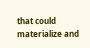that could materialize and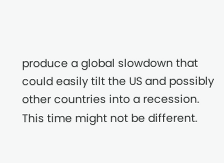produce a global slowdown that could easily tilt the US and possibly other countries into a recession. This time might not be different.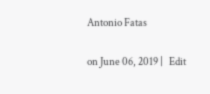Antonio Fatas

on June 06, 2019 |   Edit